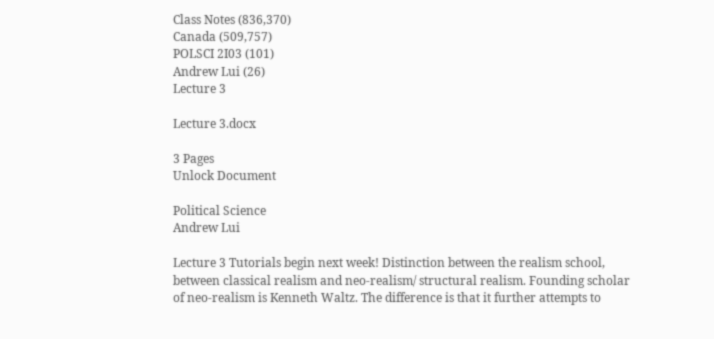Class Notes (836,370)
Canada (509,757)
POLSCI 2I03 (101)
Andrew Lui (26)
Lecture 3

Lecture 3.docx

3 Pages
Unlock Document

Political Science
Andrew Lui

Lecture 3 Tutorials begin next week! Distinction between the realism school, between classical realism and neo-realism/ structural realism. Founding scholar of neo-realism is Kenneth Waltz. The difference is that it further attempts to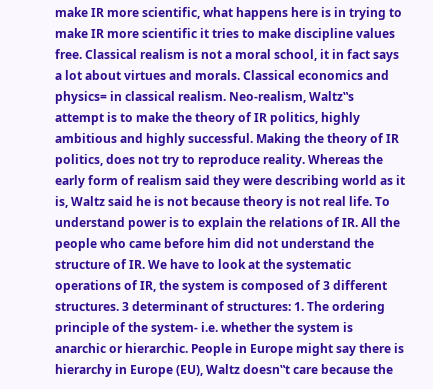make IR more scientific, what happens here is in trying to make IR more scientific it tries to make discipline values free. Classical realism is not a moral school, it in fact says a lot about virtues and morals. Classical economics and physics= in classical realism. Neo-realism, Waltz‟s attempt is to make the theory of IR politics, highly ambitious and highly successful. Making the theory of IR politics, does not try to reproduce reality. Whereas the early form of realism said they were describing world as it is, Waltz said he is not because theory is not real life. To understand power is to explain the relations of IR. All the people who came before him did not understand the structure of IR. We have to look at the systematic operations of IR, the system is composed of 3 different structures. 3 determinant of structures: 1. The ordering principle of the system- i.e. whether the system is anarchic or hierarchic. People in Europe might say there is hierarchy in Europe (EU), Waltz doesn‟t care because the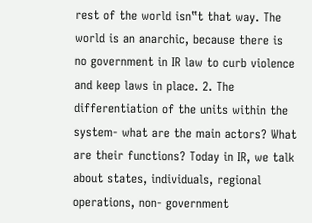rest of the world isn‟t that way. The world is an anarchic, because there is no government in IR law to curb violence and keep laws in place. 2. The differentiation of the units within the system- what are the main actors? What are their functions? Today in IR, we talk about states, individuals, regional operations, non- government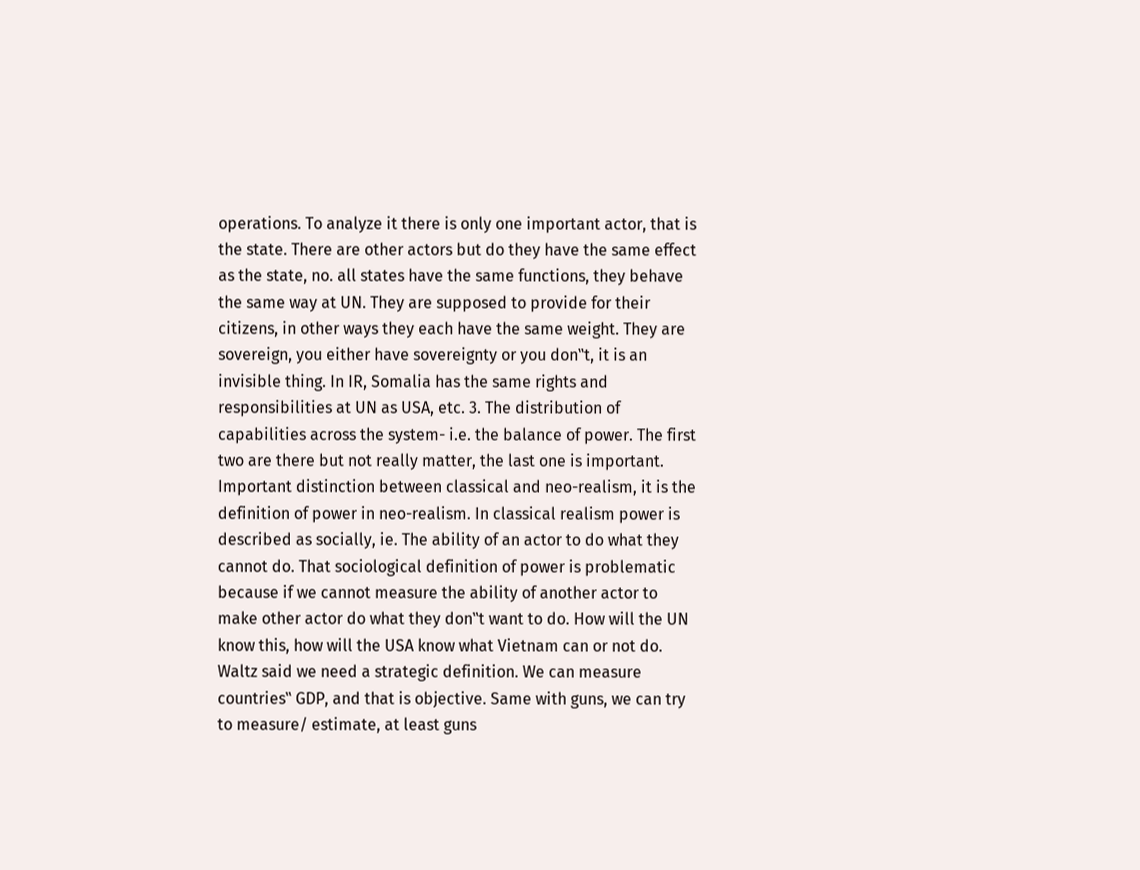operations. To analyze it there is only one important actor, that is the state. There are other actors but do they have the same effect as the state, no. all states have the same functions, they behave the same way at UN. They are supposed to provide for their citizens, in other ways they each have the same weight. They are sovereign, you either have sovereignty or you don‟t, it is an invisible thing. In IR, Somalia has the same rights and responsibilities at UN as USA, etc. 3. The distribution of capabilities across the system- i.e. the balance of power. The first two are there but not really matter, the last one is important. Important distinction between classical and neo-realism, it is the definition of power in neo-realism. In classical realism power is described as socially, ie. The ability of an actor to do what they cannot do. That sociological definition of power is problematic because if we cannot measure the ability of another actor to make other actor do what they don‟t want to do. How will the UN know this, how will the USA know what Vietnam can or not do. Waltz said we need a strategic definition. We can measure countries‟ GDP, and that is objective. Same with guns, we can try to measure/ estimate, at least guns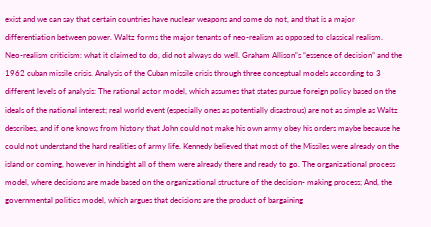exist and we can say that certain countries have nuclear weapons and some do not, and that is a major differentiation between power. Waltz forms the major tenants of neo-realism as opposed to classical realism. Neo-realism criticism: what it claimed to do, did not always do well. Graham Allison‟s “essence of decision” and the 1962 cuban missile crisis. Analysis of the Cuban missile crisis through three conceptual models according to 3 different levels of analysis: The rational actor model, which assumes that states pursue foreign policy based on the ideals of the national interest; real world event (especially ones as potentially disastrous) are not as simple as Waltz describes, and if one knows from history that John could not make his own army obey his orders maybe because he could not understand the hard realities of army life. Kennedy believed that most of the Missiles were already on the island or coming, however in hindsight all of them were already there and ready to go. The organizational process model, where decisions are made based on the organizational structure of the decision- making process; And, the governmental politics model, which argues that decisions are the product of bargaining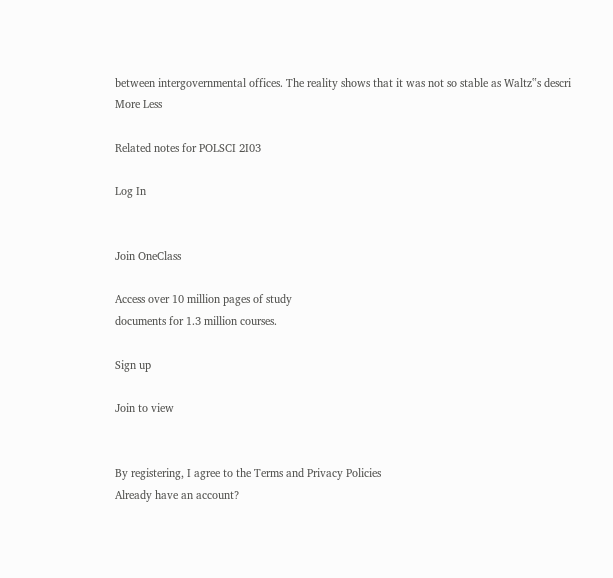between intergovernmental offices. The reality shows that it was not so stable as Waltz‟s descri
More Less

Related notes for POLSCI 2I03

Log In


Join OneClass

Access over 10 million pages of study
documents for 1.3 million courses.

Sign up

Join to view


By registering, I agree to the Terms and Privacy Policies
Already have an account?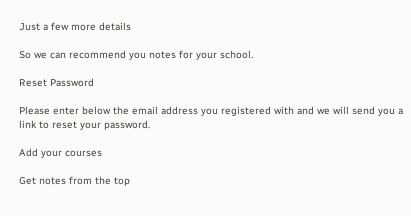Just a few more details

So we can recommend you notes for your school.

Reset Password

Please enter below the email address you registered with and we will send you a link to reset your password.

Add your courses

Get notes from the top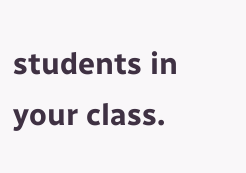students in your class.